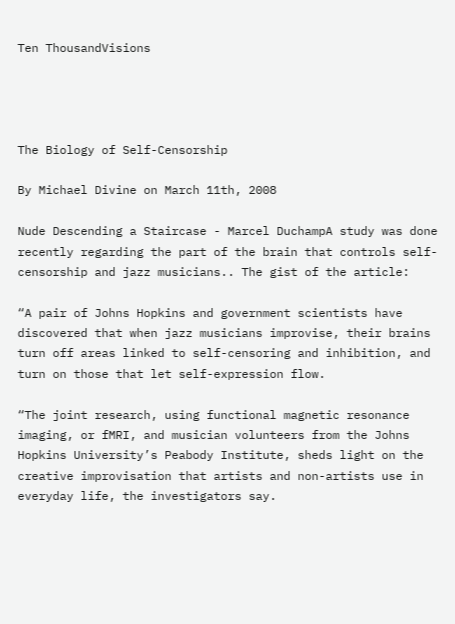Ten ThousandVisions




The Biology of Self-Censorship

By Michael Divine on March 11th, 2008

Nude Descending a Staircase - Marcel DuchampA study was done recently regarding the part of the brain that controls self-censorship and jazz musicians.. The gist of the article:

“A pair of Johns Hopkins and government scientists have discovered that when jazz musicians improvise, their brains turn off areas linked to self-censoring and inhibition, and turn on those that let self-expression flow.

“The joint research, using functional magnetic resonance imaging, or fMRI, and musician volunteers from the Johns Hopkins University’s Peabody Institute, sheds light on the creative improvisation that artists and non-artists use in everyday life, the investigators say.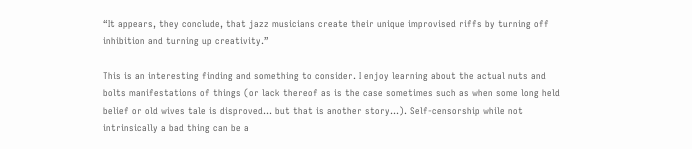“It appears, they conclude, that jazz musicians create their unique improvised riffs by turning off inhibition and turning up creativity.”

This is an interesting finding and something to consider. I enjoy learning about the actual nuts and bolts manifestations of things (or lack thereof as is the case sometimes such as when some long held belief or old wives tale is disproved… but that is another story…). Self-censorship while not intrinsically a bad thing can be a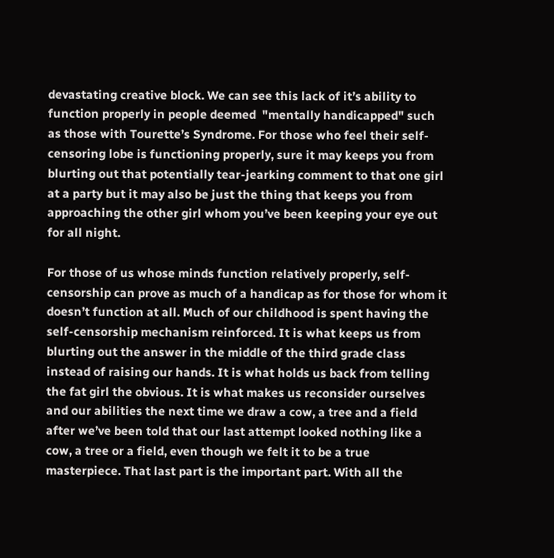devastating creative block. We can see this lack of it’s ability to function properly in people deemed  "mentally handicapped" such as those with Tourette’s Syndrome. For those who feel their self-censoring lobe is functioning properly, sure it may keeps you from blurting out that potentially tear-jearking comment to that one girl at a party but it may also be just the thing that keeps you from approaching the other girl whom you’ve been keeping your eye out for all night.

For those of us whose minds function relatively properly, self-censorship can prove as much of a handicap as for those for whom it doesn’t function at all. Much of our childhood is spent having the self-censorship mechanism reinforced. It is what keeps us from blurting out the answer in the middle of the third grade class instead of raising our hands. It is what holds us back from telling the fat girl the obvious. It is what makes us reconsider ourselves and our abilities the next time we draw a cow, a tree and a field after we’ve been told that our last attempt looked nothing like a cow, a tree or a field, even though we felt it to be a true masterpiece. That last part is the important part. With all the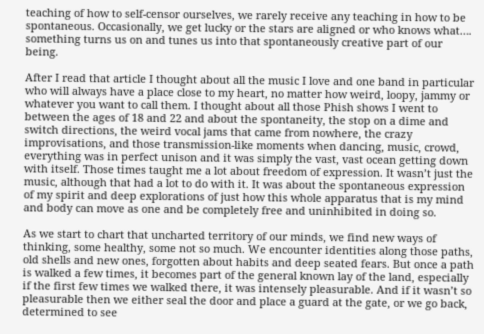teaching of how to self-censor ourselves, we rarely receive any teaching in how to be spontaneous. Occasionally, we get lucky or the stars are aligned or who knows what…. something turns us on and tunes us into that spontaneously creative part of our being.

After I read that article I thought about all the music I love and one band in particular who will always have a place close to my heart, no matter how weird, loopy, jammy or whatever you want to call them. I thought about all those Phish shows I went to between the ages of 18 and 22 and about the spontaneity, the stop on a dime and switch directions, the weird vocal jams that came from nowhere, the crazy improvisations, and those transmission-like moments when dancing, music, crowd, everything was in perfect unison and it was simply the vast, vast ocean getting down with itself. Those times taught me a lot about freedom of expression. It wasn’t just the music, although that had a lot to do with it. It was about the spontaneous expression of my spirit and deep explorations of just how this whole apparatus that is my mind and body can move as one and be completely free and uninhibited in doing so.

As we start to chart that uncharted territory of our minds, we find new ways of thinking, some healthy, some not so much. We encounter identities along those paths, old shells and new ones, forgotten about habits and deep seated fears. But once a path is walked a few times, it becomes part of the general known lay of the land, especially if the first few times we walked there, it was intensely pleasurable. And if it wasn’t so pleasurable then we either seal the door and place a guard at the gate, or we go back, determined to see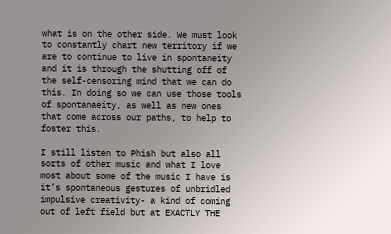what is on the other side. We must look to constantly chart new territory if we are to continue to live in spontaneity and it is through the shutting off of the self-censoring mind that we can do this. In doing so we can use those tools of spontanaeity, as well as new ones that come across our paths, to help to foster this.

I still listen to Phish but also all sorts of other music and what I love most about some of the music I have is it’s spontaneous gestures of unbridled impulsive creativity- a kind of coming out of left field but at EXACTLY THE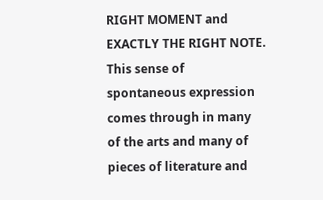RIGHT MOMENT and EXACTLY THE RIGHT NOTE. This sense of spontaneous expression comes through in many of the arts and many of pieces of literature and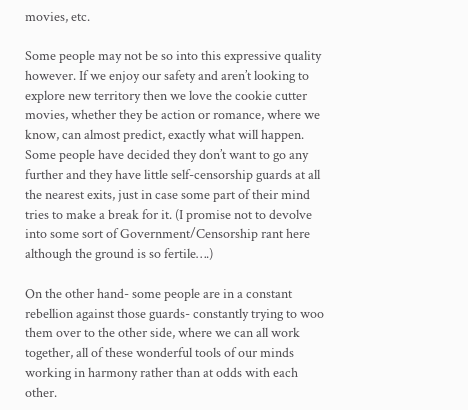movies, etc.

Some people may not be so into this expressive quality however. If we enjoy our safety and aren’t looking to explore new territory then we love the cookie cutter movies, whether they be action or romance, where we know, can almost predict, exactly what will happen. Some people have decided they don’t want to go any further and they have little self-censorship guards at all the nearest exits, just in case some part of their mind tries to make a break for it. (I promise not to devolve into some sort of Government/Censorship rant here although the ground is so fertile….)

On the other hand- some people are in a constant rebellion against those guards- constantly trying to woo them over to the other side, where we can all work together, all of these wonderful tools of our minds working in harmony rather than at odds with each other.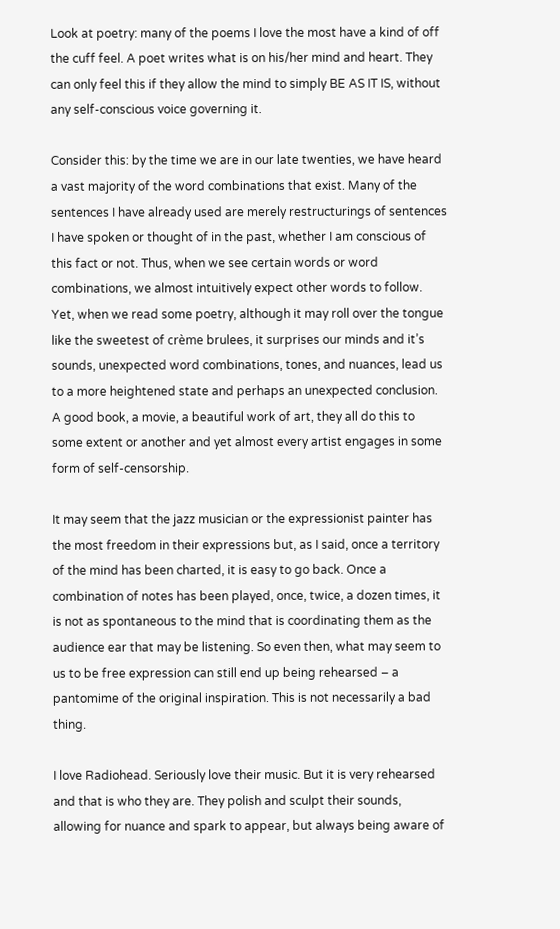Look at poetry: many of the poems I love the most have a kind of off the cuff feel. A poet writes what is on his/her mind and heart. They can only feel this if they allow the mind to simply BE AS IT IS, without any self-conscious voice governing it.

Consider this: by the time we are in our late twenties, we have heard a vast majority of the word combinations that exist. Many of the sentences I have already used are merely restructurings of sentences I have spoken or thought of in the past, whether I am conscious of this fact or not. Thus, when we see certain words or word combinations, we almost intuitively expect other words to follow. Yet, when we read some poetry, although it may roll over the tongue like the sweetest of crème brulees, it surprises our minds and it’s sounds, unexpected word combinations, tones, and nuances, lead us to a more heightened state and perhaps an unexpected conclusion. A good book, a movie, a beautiful work of art, they all do this to some extent or another and yet almost every artist engages in some form of self-censorship.

It may seem that the jazz musician or the expressionist painter has the most freedom in their expressions but, as I said, once a territory of the mind has been charted, it is easy to go back. Once a combination of notes has been played, once, twice, a dozen times, it is not as spontaneous to the mind that is coordinating them as the audience ear that may be listening. So even then, what may seem to us to be free expression can still end up being rehearsed – a pantomime of the original inspiration. This is not necessarily a bad thing.

I love Radiohead. Seriously love their music. But it is very rehearsed and that is who they are. They polish and sculpt their sounds, allowing for nuance and spark to appear, but always being aware of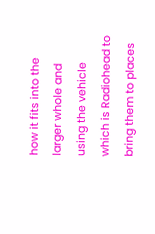how it fits into the larger whole and using the vehicle which is Radiohead to bring them to places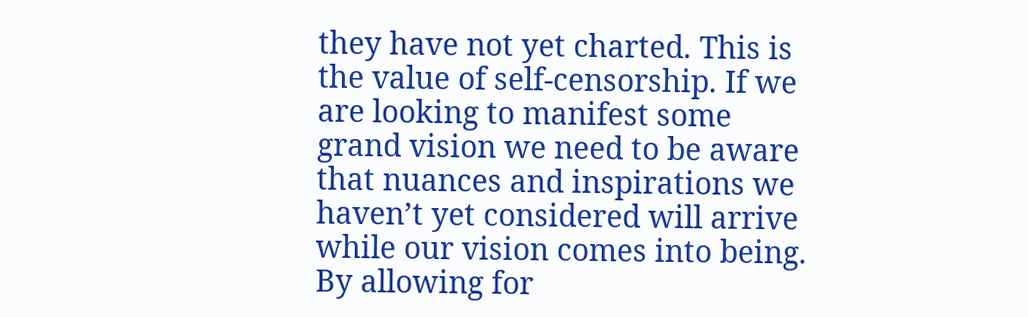they have not yet charted. This is the value of self-censorship. If we are looking to manifest some grand vision we need to be aware that nuances and inspirations we haven’t yet considered will arrive while our vision comes into being. By allowing for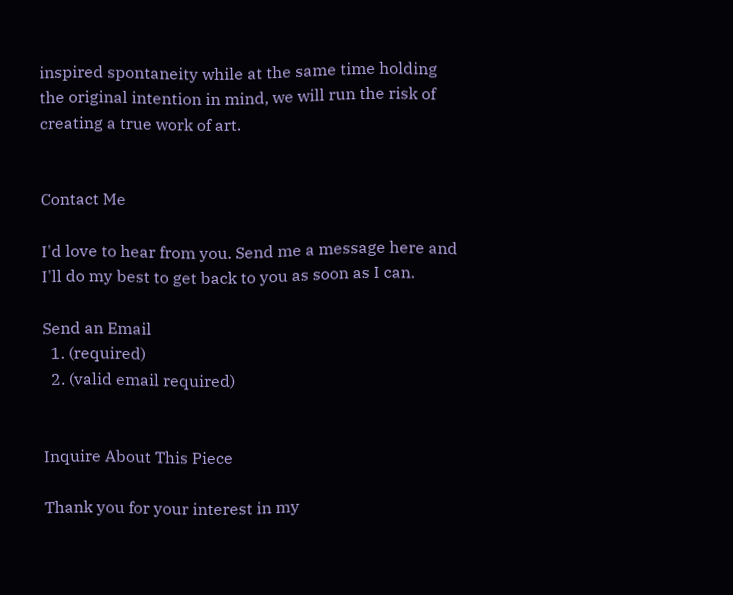inspired spontaneity while at the same time holding the original intention in mind, we will run the risk of creating a true work of art.


Contact Me

I'd love to hear from you. Send me a message here and
I'll do my best to get back to you as soon as I can.

Send an Email
  1. (required)
  2. (valid email required)


Inquire About This Piece

Thank you for your interest in my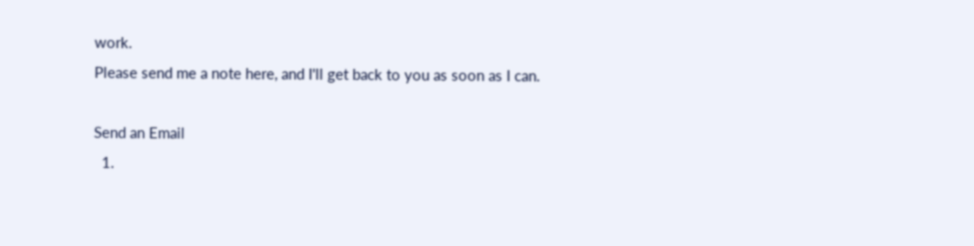work.
Please send me a note here, and I'll get back to you as soon as I can.

Send an Email
  1.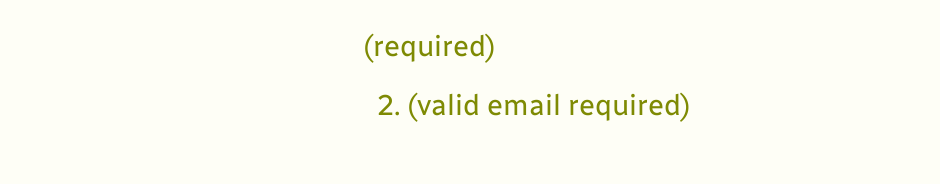(required)
  2. (valid email required)